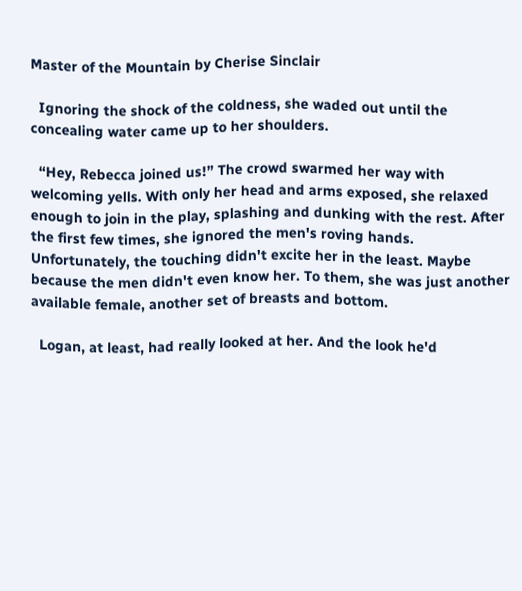Master of the Mountain by Cherise Sinclair

  Ignoring the shock of the coldness, she waded out until the concealing water came up to her shoulders.

  “Hey, Rebecca joined us!” The crowd swarmed her way with welcoming yells. With only her head and arms exposed, she relaxed enough to join in the play, splashing and dunking with the rest. After the first few times, she ignored the men's roving hands. Unfortunately, the touching didn't excite her in the least. Maybe because the men didn't even know her. To them, she was just another available female, another set of breasts and bottom.

  Logan, at least, had really looked at her. And the look he'd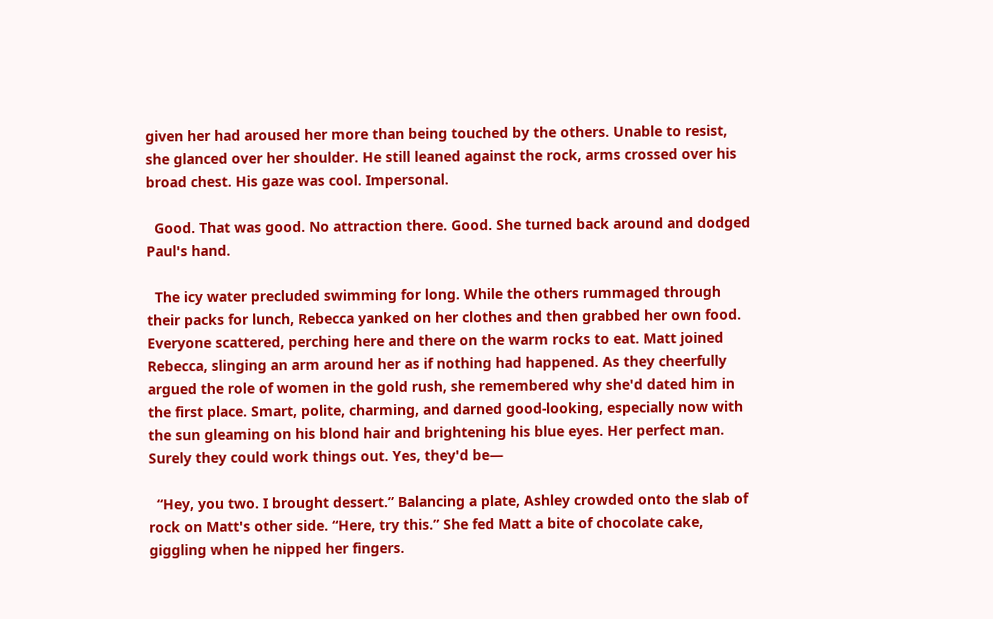given her had aroused her more than being touched by the others. Unable to resist, she glanced over her shoulder. He still leaned against the rock, arms crossed over his broad chest. His gaze was cool. Impersonal.

  Good. That was good. No attraction there. Good. She turned back around and dodged Paul's hand.

  The icy water precluded swimming for long. While the others rummaged through their packs for lunch, Rebecca yanked on her clothes and then grabbed her own food. Everyone scattered, perching here and there on the warm rocks to eat. Matt joined Rebecca, slinging an arm around her as if nothing had happened. As they cheerfully argued the role of women in the gold rush, she remembered why she'd dated him in the first place. Smart, polite, charming, and darned good-looking, especially now with the sun gleaming on his blond hair and brightening his blue eyes. Her perfect man. Surely they could work things out. Yes, they'd be—

  “Hey, you two. I brought dessert.” Balancing a plate, Ashley crowded onto the slab of rock on Matt's other side. “Here, try this.” She fed Matt a bite of chocolate cake, giggling when he nipped her fingers.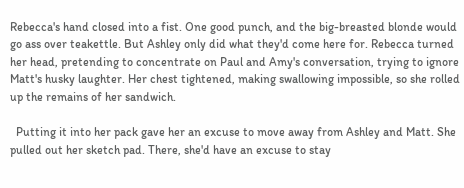Rebecca's hand closed into a fist. One good punch, and the big-breasted blonde would go ass over teakettle. But Ashley only did what they'd come here for. Rebecca turned her head, pretending to concentrate on Paul and Amy's conversation, trying to ignore Matt's husky laughter. Her chest tightened, making swallowing impossible, so she rolled up the remains of her sandwich.

  Putting it into her pack gave her an excuse to move away from Ashley and Matt. She pulled out her sketch pad. There, she'd have an excuse to stay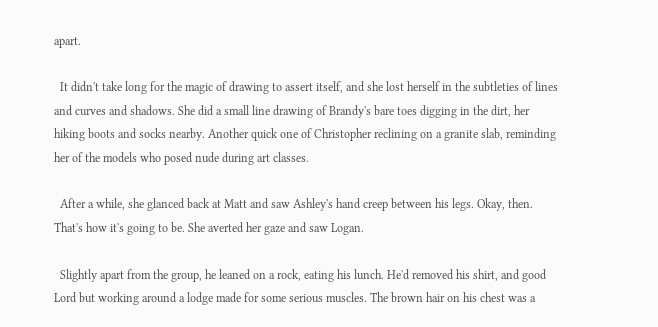apart.

  It didn't take long for the magic of drawing to assert itself, and she lost herself in the subtleties of lines and curves and shadows. She did a small line drawing of Brandy's bare toes digging in the dirt, her hiking boots and socks nearby. Another quick one of Christopher reclining on a granite slab, reminding her of the models who posed nude during art classes.

  After a while, she glanced back at Matt and saw Ashley's hand creep between his legs. Okay, then. That's how it's going to be. She averted her gaze and saw Logan.

  Slightly apart from the group, he leaned on a rock, eating his lunch. He'd removed his shirt, and good Lord but working around a lodge made for some serious muscles. The brown hair on his chest was a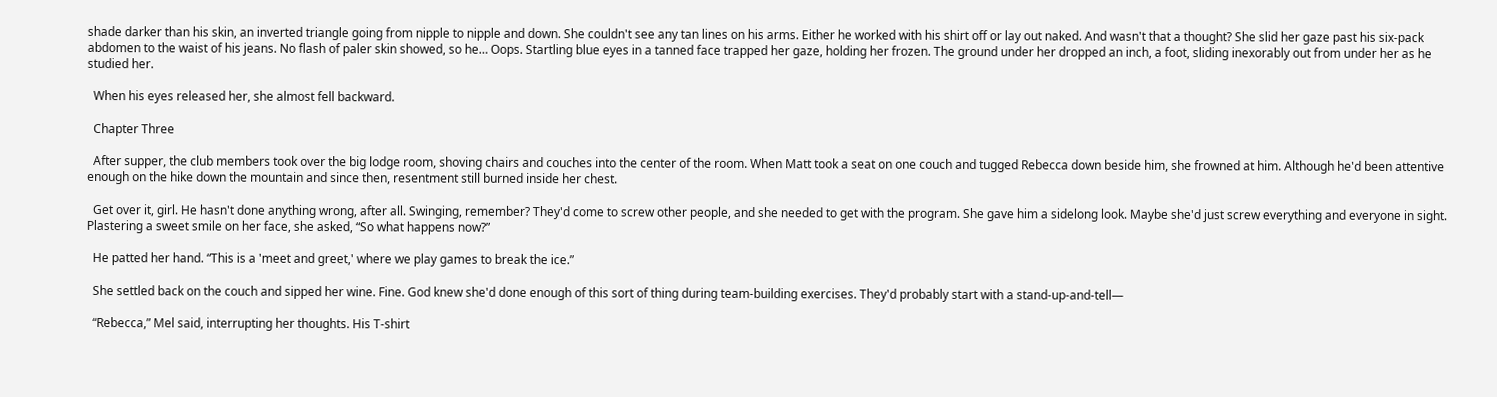shade darker than his skin, an inverted triangle going from nipple to nipple and down. She couldn't see any tan lines on his arms. Either he worked with his shirt off or lay out naked. And wasn't that a thought? She slid her gaze past his six-pack abdomen to the waist of his jeans. No flash of paler skin showed, so he… Oops. Startling blue eyes in a tanned face trapped her gaze, holding her frozen. The ground under her dropped an inch, a foot, sliding inexorably out from under her as he studied her.

  When his eyes released her, she almost fell backward.

  Chapter Three

  After supper, the club members took over the big lodge room, shoving chairs and couches into the center of the room. When Matt took a seat on one couch and tugged Rebecca down beside him, she frowned at him. Although he'd been attentive enough on the hike down the mountain and since then, resentment still burned inside her chest.

  Get over it, girl. He hasn't done anything wrong, after all. Swinging, remember? They'd come to screw other people, and she needed to get with the program. She gave him a sidelong look. Maybe she'd just screw everything and everyone in sight. Plastering a sweet smile on her face, she asked, “So what happens now?”

  He patted her hand. “This is a 'meet and greet,' where we play games to break the ice.”

  She settled back on the couch and sipped her wine. Fine. God knew she'd done enough of this sort of thing during team-building exercises. They'd probably start with a stand-up-and-tell—

  “Rebecca,” Mel said, interrupting her thoughts. His T-shirt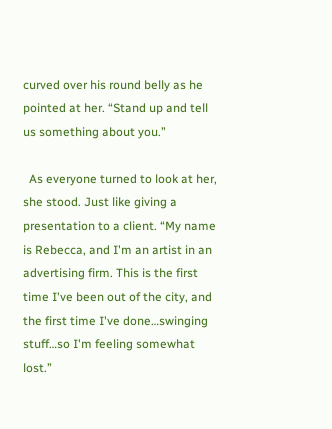curved over his round belly as he pointed at her. “Stand up and tell us something about you.”

  As everyone turned to look at her, she stood. Just like giving a presentation to a client. “My name is Rebecca, and I'm an artist in an advertising firm. This is the first time I've been out of the city, and the first time I've done…swinging stuff…so I'm feeling somewhat lost.”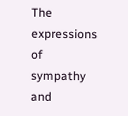The expressions of sympathy and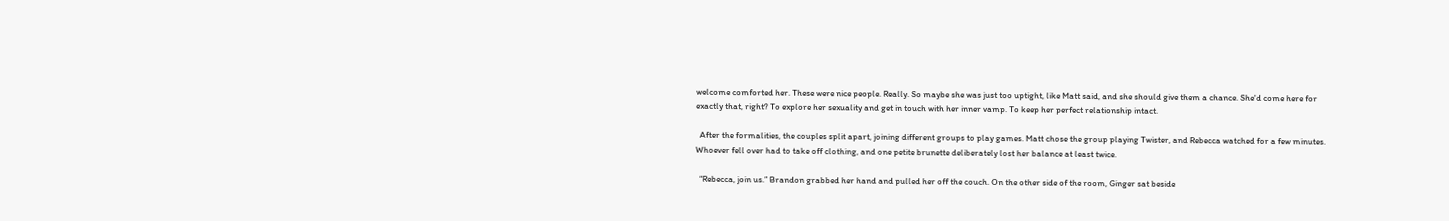welcome comforted her. These were nice people. Really. So maybe she was just too uptight, like Matt said, and she should give them a chance. She'd come here for exactly that, right? To explore her sexuality and get in touch with her inner vamp. To keep her perfect relationship intact.

  After the formalities, the couples split apart, joining different groups to play games. Matt chose the group playing Twister, and Rebecca watched for a few minutes. Whoever fell over had to take off clothing, and one petite brunette deliberately lost her balance at least twice.

  “Rebecca, join us.” Brandon grabbed her hand and pulled her off the couch. On the other side of the room, Ginger sat beside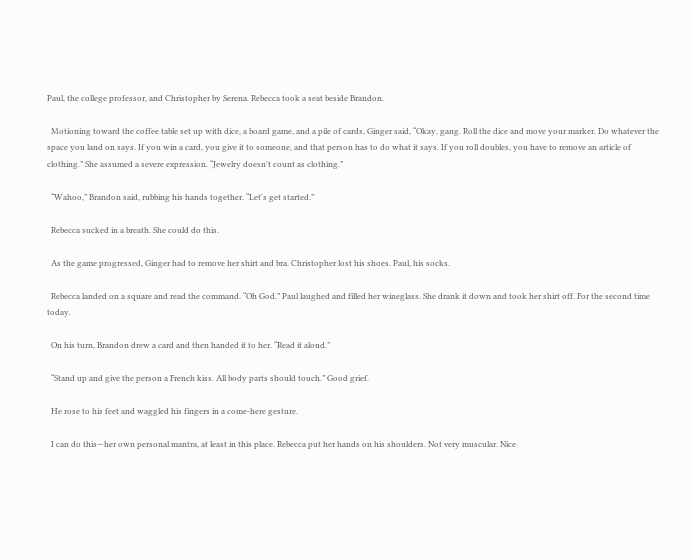Paul, the college professor, and Christopher by Serena. Rebecca took a seat beside Brandon.

  Motioning toward the coffee table set up with dice, a board game, and a pile of cards, Ginger said, “Okay, gang. Roll the dice and move your marker. Do whatever the space you land on says. If you win a card, you give it to someone, and that person has to do what it says. If you roll doubles, you have to remove an article of clothing.” She assumed a severe expression. “Jewelry doesn't count as clothing.”

  “Wahoo,” Brandon said, rubbing his hands together. “Let's get started.”

  Rebecca sucked in a breath. She could do this.

  As the game progressed, Ginger had to remove her shirt and bra. Christopher lost his shoes. Paul, his socks.

  Rebecca landed on a square and read the command. “Oh God.” Paul laughed and filled her wineglass. She drank it down and took her shirt off. For the second time today.

  On his turn, Brandon drew a card and then handed it to her. “Read it aloud.”

  “Stand up and give the person a French kiss. All body parts should touch.” Good grief.

  He rose to his feet and waggled his fingers in a come-here gesture.

  I can do this—her own personal mantra, at least in this place. Rebecca put her hands on his shoulders. Not very muscular. Nice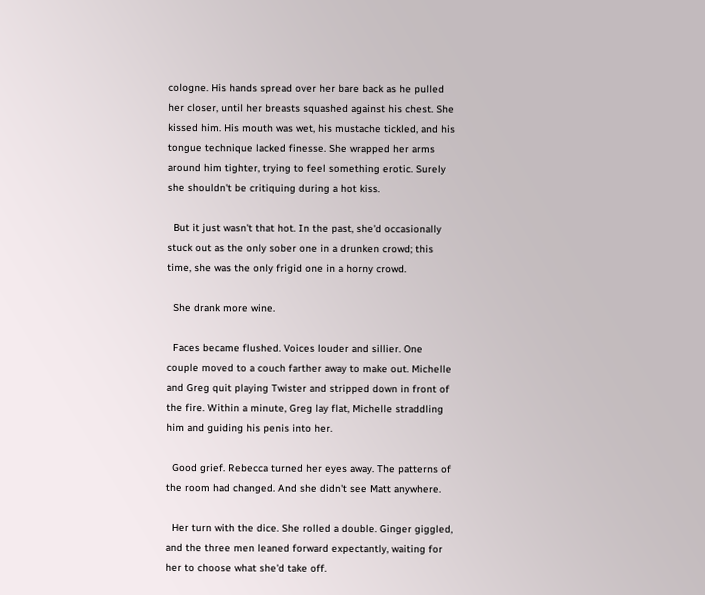cologne. His hands spread over her bare back as he pulled her closer, until her breasts squashed against his chest. She kissed him. His mouth was wet, his mustache tickled, and his tongue technique lacked finesse. She wrapped her arms around him tighter, trying to feel something erotic. Surely she shouldn't be critiquing during a hot kiss.

  But it just wasn't that hot. In the past, she'd occasionally stuck out as the only sober one in a drunken crowd; this time, she was the only frigid one in a horny crowd.

  She drank more wine.

  Faces became flushed. Voices louder and sillier. One couple moved to a couch farther away to make out. Michelle and Greg quit playing Twister and stripped down in front of the fire. Within a minute, Greg lay flat, Michelle straddling him and guiding his penis into her.

  Good grief. Rebecca turned her eyes away. The patterns of the room had changed. And she didn't see Matt anywhere.

  Her turn with the dice. She rolled a double. Ginger giggled, and the three men leaned forward expectantly, waiting for her to choose what she'd take off.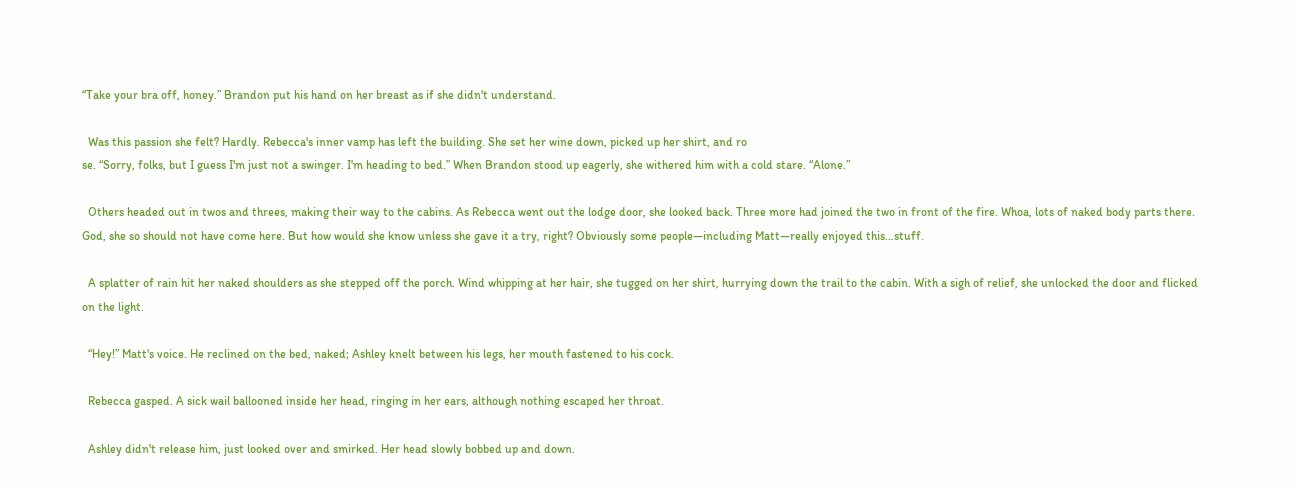“Take your bra off, honey.” Brandon put his hand on her breast as if she didn't understand.

  Was this passion she felt? Hardly. Rebecca's inner vamp has left the building. She set her wine down, picked up her shirt, and ro
se. “Sorry, folks, but I guess I'm just not a swinger. I'm heading to bed.” When Brandon stood up eagerly, she withered him with a cold stare. “Alone.”

  Others headed out in twos and threes, making their way to the cabins. As Rebecca went out the lodge door, she looked back. Three more had joined the two in front of the fire. Whoa, lots of naked body parts there. God, she so should not have come here. But how would she know unless she gave it a try, right? Obviously some people—including Matt—really enjoyed this…stuff.

  A splatter of rain hit her naked shoulders as she stepped off the porch. Wind whipping at her hair, she tugged on her shirt, hurrying down the trail to the cabin. With a sigh of relief, she unlocked the door and flicked on the light.

  “Hey!” Matt's voice. He reclined on the bed, naked; Ashley knelt between his legs, her mouth fastened to his cock.

  Rebecca gasped. A sick wail ballooned inside her head, ringing in her ears, although nothing escaped her throat.

  Ashley didn't release him, just looked over and smirked. Her head slowly bobbed up and down.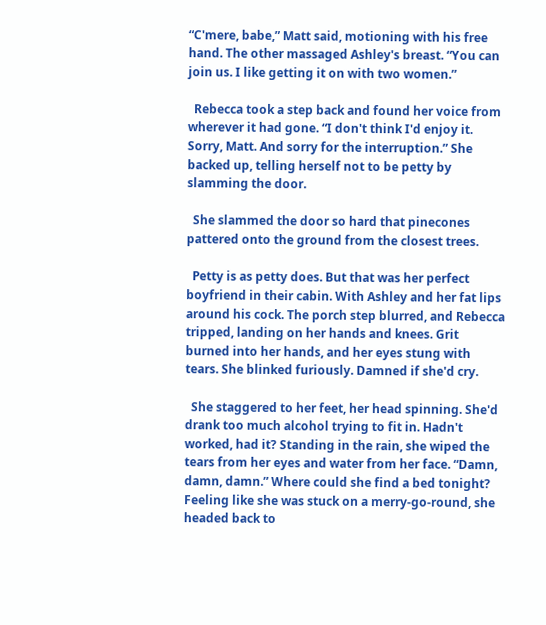“C'mere, babe,” Matt said, motioning with his free hand. The other massaged Ashley's breast. “You can join us. I like getting it on with two women.”

  Rebecca took a step back and found her voice from wherever it had gone. “I don't think I'd enjoy it. Sorry, Matt. And sorry for the interruption.” She backed up, telling herself not to be petty by slamming the door.

  She slammed the door so hard that pinecones pattered onto the ground from the closest trees.

  Petty is as petty does. But that was her perfect boyfriend in their cabin. With Ashley and her fat lips around his cock. The porch step blurred, and Rebecca tripped, landing on her hands and knees. Grit burned into her hands, and her eyes stung with tears. She blinked furiously. Damned if she'd cry.

  She staggered to her feet, her head spinning. She'd drank too much alcohol trying to fit in. Hadn't worked, had it? Standing in the rain, she wiped the tears from her eyes and water from her face. “Damn, damn, damn.” Where could she find a bed tonight? Feeling like she was stuck on a merry-go-round, she headed back to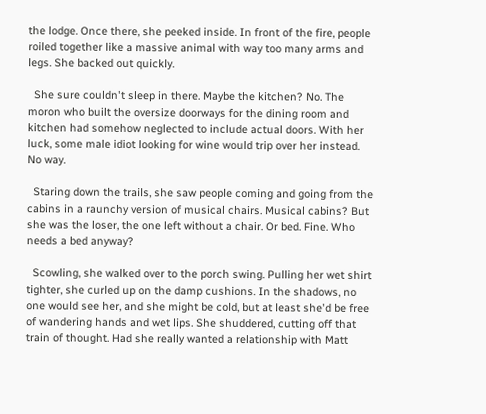the lodge. Once there, she peeked inside. In front of the fire, people roiled together like a massive animal with way too many arms and legs. She backed out quickly.

  She sure couldn't sleep in there. Maybe the kitchen? No. The moron who built the oversize doorways for the dining room and kitchen had somehow neglected to include actual doors. With her luck, some male idiot looking for wine would trip over her instead. No way.

  Staring down the trails, she saw people coming and going from the cabins in a raunchy version of musical chairs. Musical cabins? But she was the loser, the one left without a chair. Or bed. Fine. Who needs a bed anyway?

  Scowling, she walked over to the porch swing. Pulling her wet shirt tighter, she curled up on the damp cushions. In the shadows, no one would see her, and she might be cold, but at least she'd be free of wandering hands and wet lips. She shuddered, cutting off that train of thought. Had she really wanted a relationship with Matt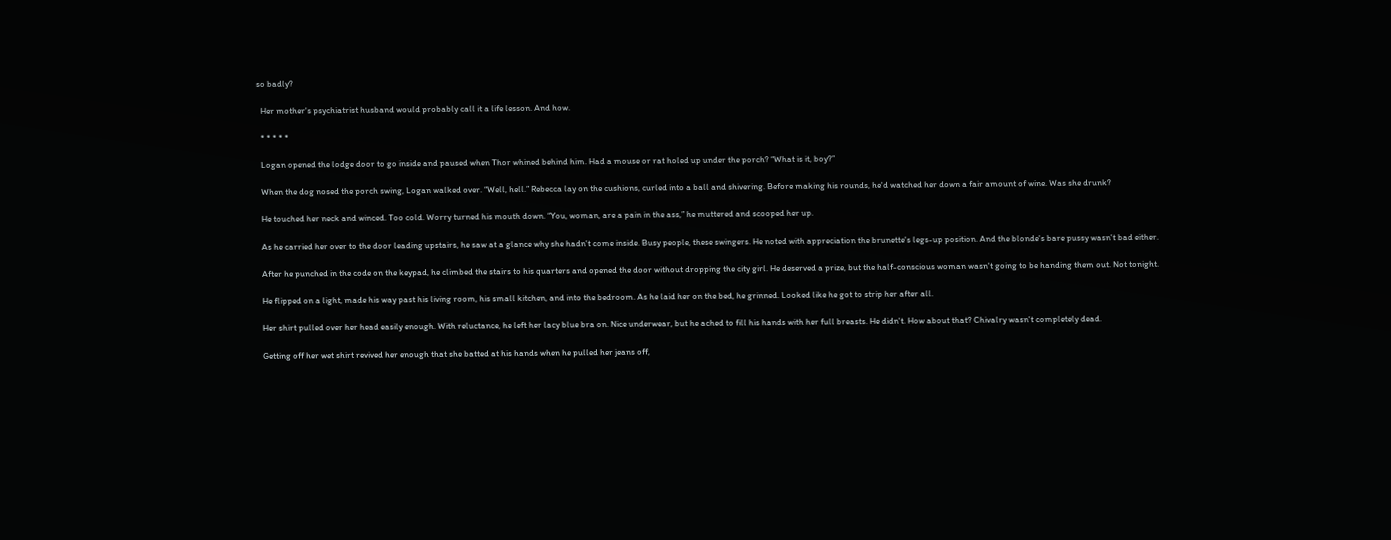so badly?

  Her mother's psychiatrist husband would probably call it a life lesson. And how.

  * * * * *

  Logan opened the lodge door to go inside and paused when Thor whined behind him. Had a mouse or rat holed up under the porch? “What is it, boy?”

  When the dog nosed the porch swing, Logan walked over. “Well, hell.” Rebecca lay on the cushions, curled into a ball and shivering. Before making his rounds, he'd watched her down a fair amount of wine. Was she drunk?

  He touched her neck and winced. Too cold. Worry turned his mouth down. “You, woman, are a pain in the ass,” he muttered and scooped her up.

  As he carried her over to the door leading upstairs, he saw at a glance why she hadn't come inside. Busy people, these swingers. He noted with appreciation the brunette's legs-up position. And the blonde's bare pussy wasn't bad either.

  After he punched in the code on the keypad, he climbed the stairs to his quarters and opened the door without dropping the city girl. He deserved a prize, but the half-conscious woman wasn't going to be handing them out. Not tonight.

  He flipped on a light, made his way past his living room, his small kitchen, and into the bedroom. As he laid her on the bed, he grinned. Looked like he got to strip her after all.

  Her shirt pulled over her head easily enough. With reluctance, he left her lacy blue bra on. Nice underwear, but he ached to fill his hands with her full breasts. He didn't. How about that? Chivalry wasn't completely dead.

  Getting off her wet shirt revived her enough that she batted at his hands when he pulled her jeans off,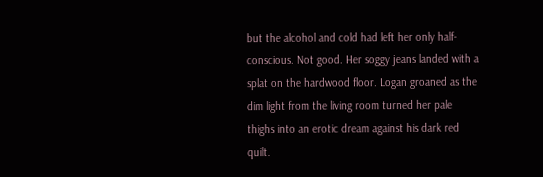but the alcohol and cold had left her only half-conscious. Not good. Her soggy jeans landed with a splat on the hardwood floor. Logan groaned as the dim light from the living room turned her pale thighs into an erotic dream against his dark red quilt.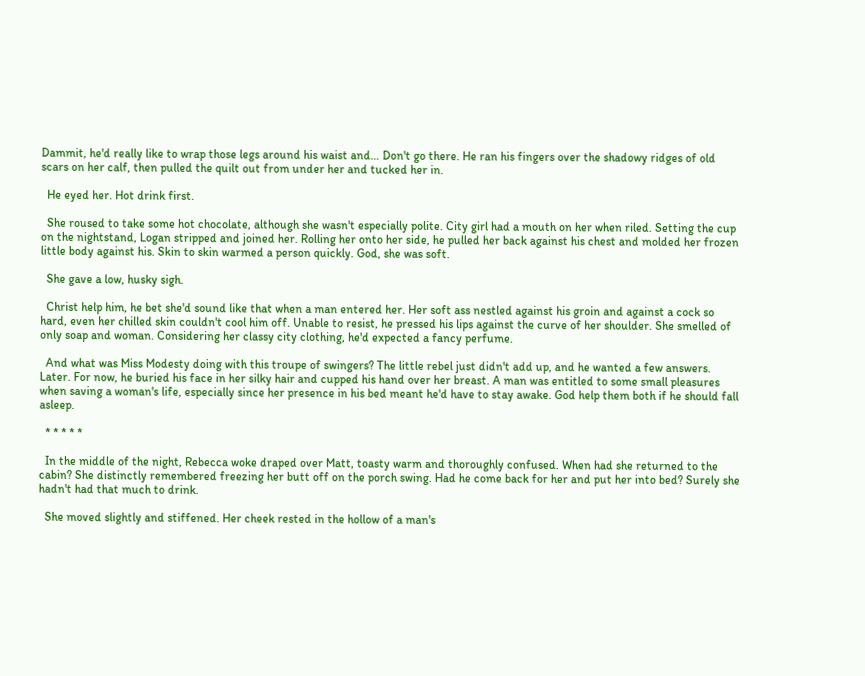Dammit, he'd really like to wrap those legs around his waist and… Don't go there. He ran his fingers over the shadowy ridges of old scars on her calf, then pulled the quilt out from under her and tucked her in.

  He eyed her. Hot drink first.

  She roused to take some hot chocolate, although she wasn't especially polite. City girl had a mouth on her when riled. Setting the cup on the nightstand, Logan stripped and joined her. Rolling her onto her side, he pulled her back against his chest and molded her frozen little body against his. Skin to skin warmed a person quickly. God, she was soft.

  She gave a low, husky sigh.

  Christ help him, he bet she'd sound like that when a man entered her. Her soft ass nestled against his groin and against a cock so hard, even her chilled skin couldn't cool him off. Unable to resist, he pressed his lips against the curve of her shoulder. She smelled of only soap and woman. Considering her classy city clothing, he'd expected a fancy perfume.

  And what was Miss Modesty doing with this troupe of swingers? The little rebel just didn't add up, and he wanted a few answers. Later. For now, he buried his face in her silky hair and cupped his hand over her breast. A man was entitled to some small pleasures when saving a woman's life, especially since her presence in his bed meant he'd have to stay awake. God help them both if he should fall asleep.

  * * * * *

  In the middle of the night, Rebecca woke draped over Matt, toasty warm and thoroughly confused. When had she returned to the cabin? She distinctly remembered freezing her butt off on the porch swing. Had he come back for her and put her into bed? Surely she hadn't had that much to drink.

  She moved slightly and stiffened. Her cheek rested in the hollow of a man's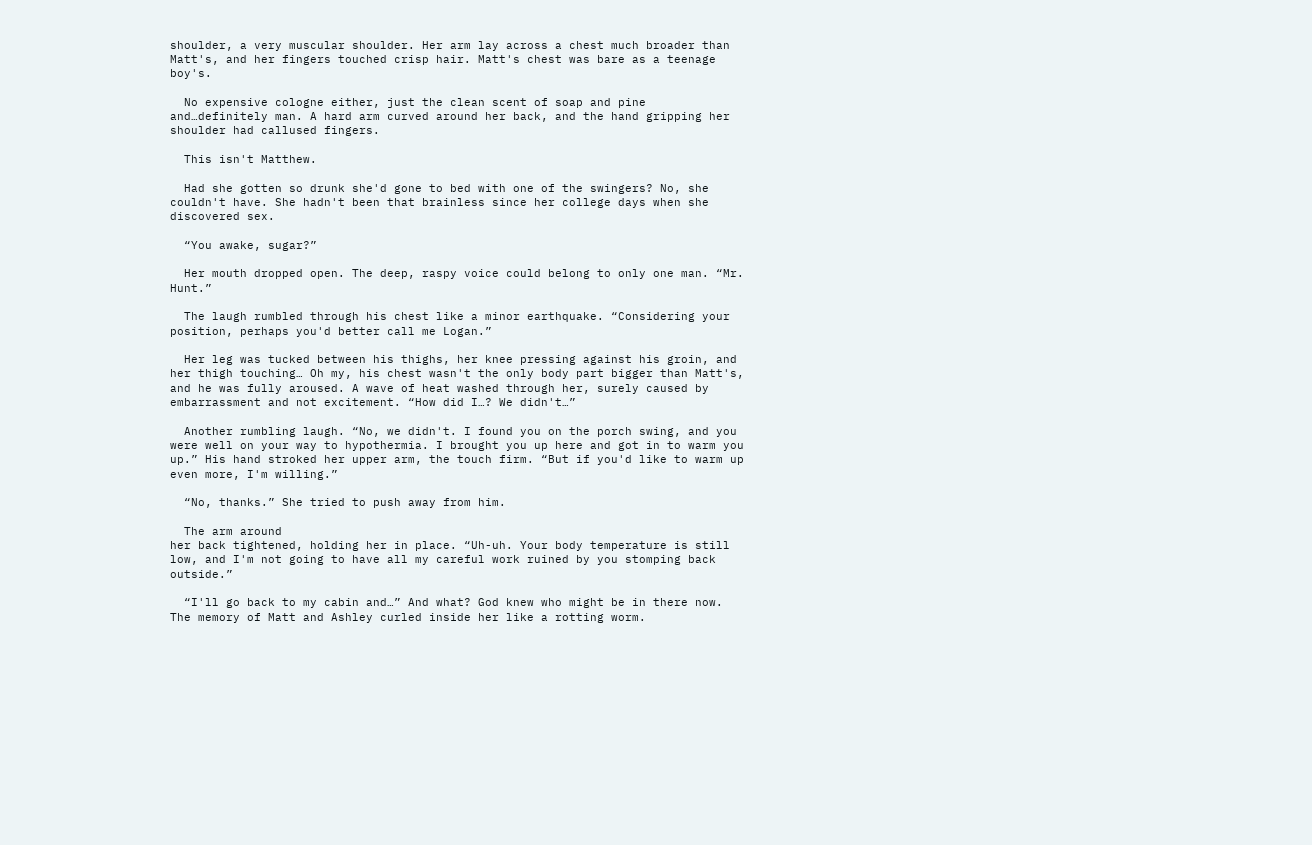shoulder, a very muscular shoulder. Her arm lay across a chest much broader than Matt's, and her fingers touched crisp hair. Matt's chest was bare as a teenage boy's.

  No expensive cologne either, just the clean scent of soap and pine and…definitely man. A hard arm curved around her back, and the hand gripping her shoulder had callused fingers.

  This isn't Matthew.

  Had she gotten so drunk she'd gone to bed with one of the swingers? No, she couldn't have. She hadn't been that brainless since her college days when she discovered sex.

  “You awake, sugar?”

  Her mouth dropped open. The deep, raspy voice could belong to only one man. “Mr. Hunt.”

  The laugh rumbled through his chest like a minor earthquake. “Considering your position, perhaps you'd better call me Logan.”

  Her leg was tucked between his thighs, her knee pressing against his groin, and her thigh touching… Oh my, his chest wasn't the only body part bigger than Matt's, and he was fully aroused. A wave of heat washed through her, surely caused by embarrassment and not excitement. “How did I…? We didn't…”

  Another rumbling laugh. “No, we didn't. I found you on the porch swing, and you were well on your way to hypothermia. I brought you up here and got in to warm you up.” His hand stroked her upper arm, the touch firm. “But if you'd like to warm up even more, I'm willing.”

  “No, thanks.” She tried to push away from him.

  The arm around
her back tightened, holding her in place. “Uh-uh. Your body temperature is still low, and I'm not going to have all my careful work ruined by you stomping back outside.”

  “I'll go back to my cabin and…” And what? God knew who might be in there now. The memory of Matt and Ashley curled inside her like a rotting worm.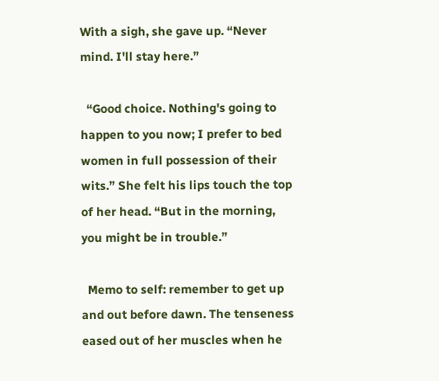With a sigh, she gave up. “Never mind. I'll stay here.”

  “Good choice. Nothing's going to happen to you now; I prefer to bed women in full possession of their wits.” She felt his lips touch the top of her head. “But in the morning, you might be in trouble.”

  Memo to self: remember to get up and out before dawn. The tenseness eased out of her muscles when he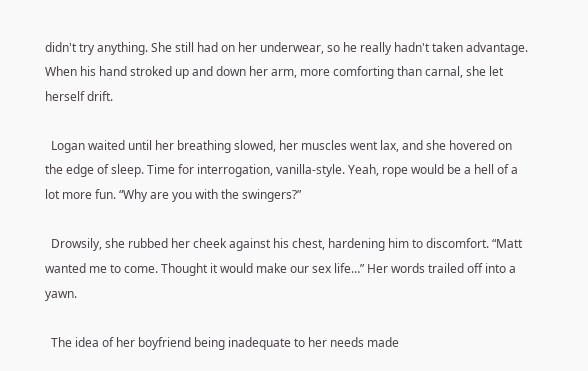didn't try anything. She still had on her underwear, so he really hadn't taken advantage. When his hand stroked up and down her arm, more comforting than carnal, she let herself drift.

  Logan waited until her breathing slowed, her muscles went lax, and she hovered on the edge of sleep. Time for interrogation, vanilla-style. Yeah, rope would be a hell of a lot more fun. “Why are you with the swingers?”

  Drowsily, she rubbed her cheek against his chest, hardening him to discomfort. “Matt wanted me to come. Thought it would make our sex life…” Her words trailed off into a yawn.

  The idea of her boyfriend being inadequate to her needs made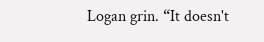Logan grin. “It doesn't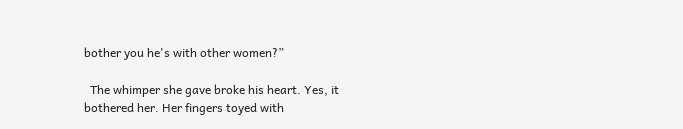bother you he's with other women?”

  The whimper she gave broke his heart. Yes, it bothered her. Her fingers toyed with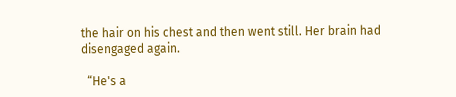the hair on his chest and then went still. Her brain had disengaged again.

  “He's a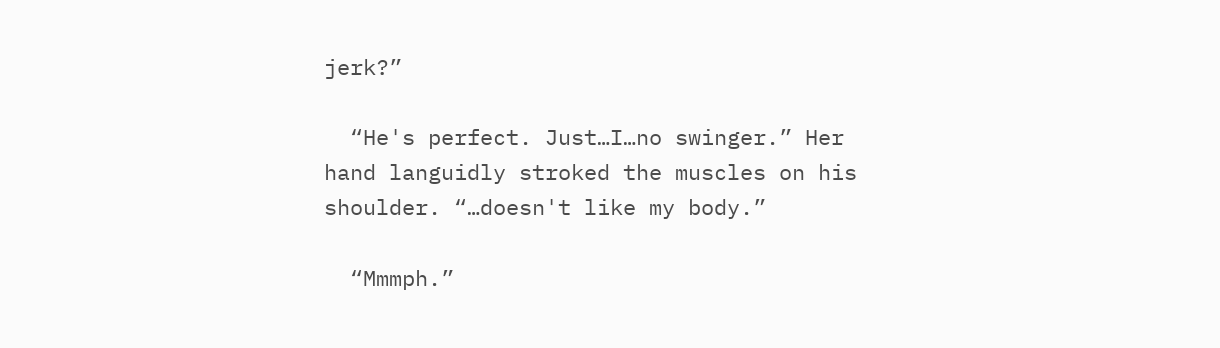jerk?”

  “He's perfect. Just…I…no swinger.” Her hand languidly stroked the muscles on his shoulder. “…doesn't like my body.”

  “Mmmph.”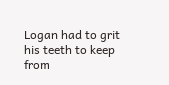Logan had to grit his teeth to keep from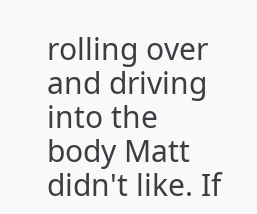rolling over and driving into the body Matt didn't like. If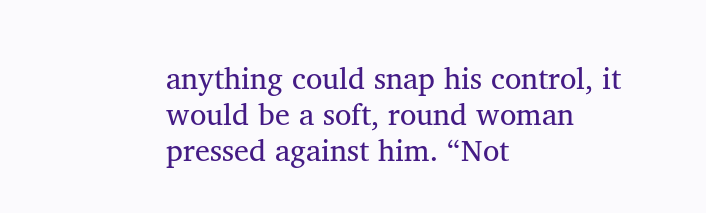anything could snap his control, it would be a soft, round woman pressed against him. “Not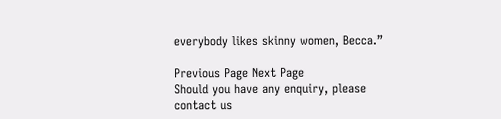everybody likes skinny women, Becca.”

Previous Page Next Page
Should you have any enquiry, please contact us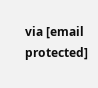via [email protected]